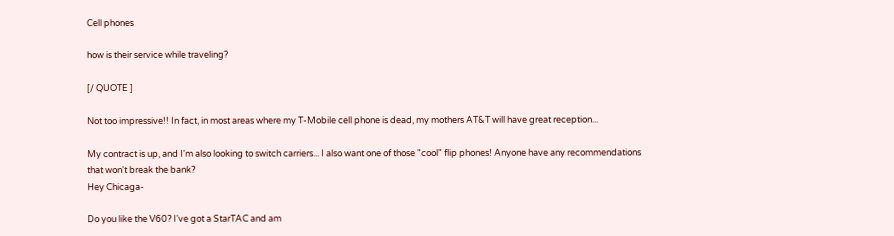Cell phones

how is their service while traveling?

[/ QUOTE ]

Not too impressive!! In fact, in most areas where my T-Mobile cell phone is dead, my mothers AT&T will have great reception...

My contract is up, and I'm also looking to switch carriers... I also want one of those "cool" flip phones! Anyone have any recommendations that won't break the bank?
Hey Chicaga-

Do you like the V60? I've got a StarTAC and am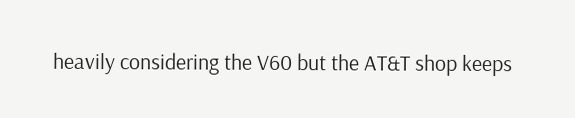heavily considering the V60 but the AT&T shop keeps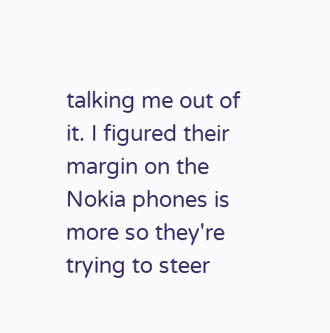talking me out of it. I figured their margin on the Nokia phones is more so they're trying to steer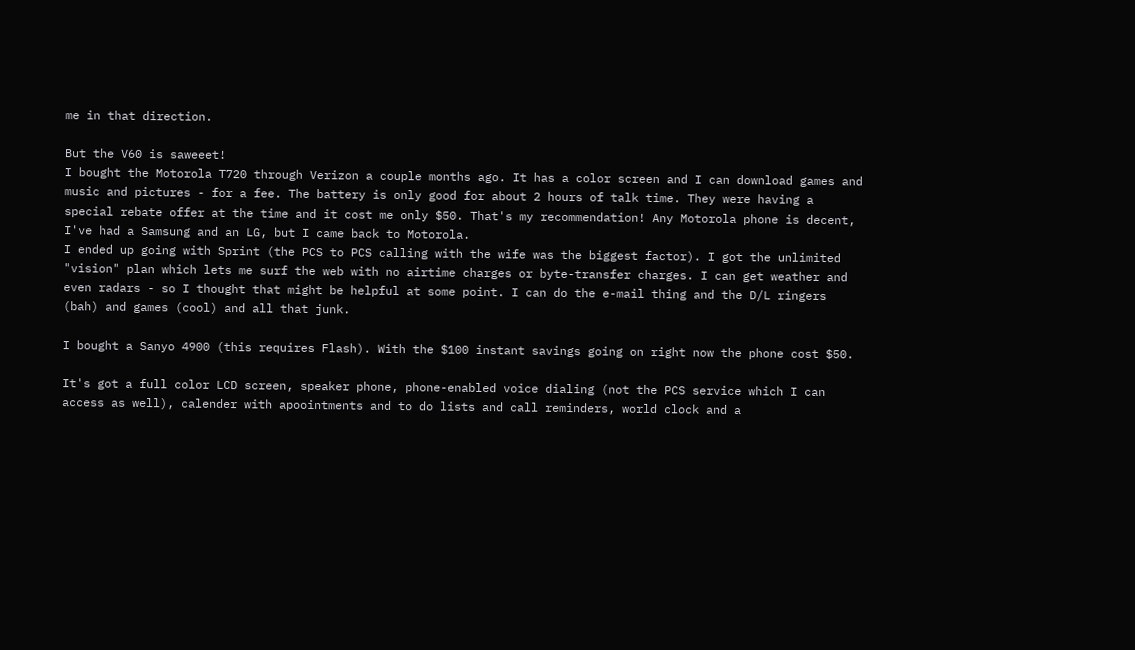me in that direction.

But the V60 is saweeet!
I bought the Motorola T720 through Verizon a couple months ago. It has a color screen and I can download games and music and pictures - for a fee. The battery is only good for about 2 hours of talk time. They were having a special rebate offer at the time and it cost me only $50. That's my recommendation! Any Motorola phone is decent, I've had a Samsung and an LG, but I came back to Motorola.
I ended up going with Sprint (the PCS to PCS calling with the wife was the biggest factor). I got the unlimited "vision" plan which lets me surf the web with no airtime charges or byte-transfer charges. I can get weather and even radars - so I thought that might be helpful at some point. I can do the e-mail thing and the D/L ringers (bah) and games (cool) and all that junk.

I bought a Sanyo 4900 (this requires Flash). With the $100 instant savings going on right now the phone cost $50.

It's got a full color LCD screen, speaker phone, phone-enabled voice dialing (not the PCS service which I can access as well), calender with apoointments and to do lists and call reminders, world clock and a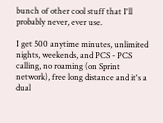bunch of other cool stuff that I'll probably never, ever use.

I get 500 anytime minutes, unlimited nights, weekends, and PCS - PCS calling, no roaming (on Sprint network), free long distance and it's a dual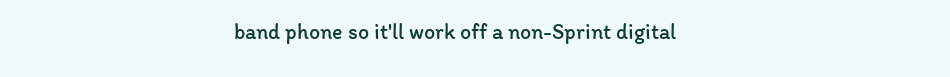band phone so it'll work off a non-Sprint digital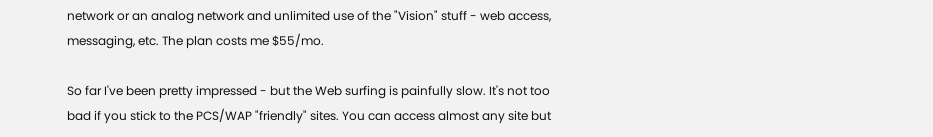network or an analog network and unlimited use of the "Vision" stuff - web access, messaging, etc. The plan costs me $55/mo.

So far I've been pretty impressed - but the Web surfing is painfully slow. It's not too bad if you stick to the PCS/WAP "friendly" sites. You can access almost any site but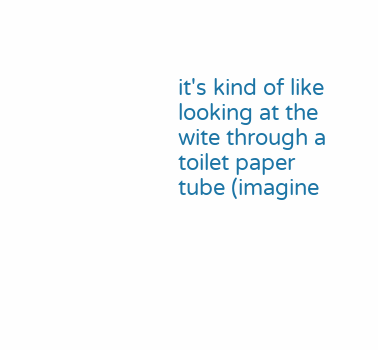it's kind of like looking at the wite through a toilet paper tube (imagine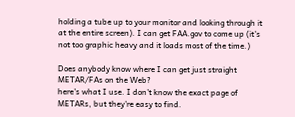holding a tube up to your monitor and looking through it at the entire screen). I can get FAA.gov to come up (it's not too graphic heavy and it loads most of the time.)

Does anybody know where I can get just straight METAR/FAs on the Web?
here's what I use. I don't know the exact page of METARs, but they're easy to find.